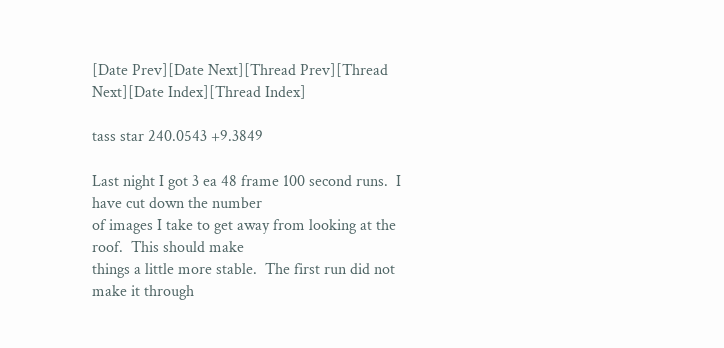[Date Prev][Date Next][Thread Prev][Thread Next][Date Index][Thread Index]

tass star 240.0543 +9.3849

Last night I got 3 ea 48 frame 100 second runs.  I have cut down the number
of images I take to get away from looking at the roof.  This should make
things a little more stable.  The first run did not make it through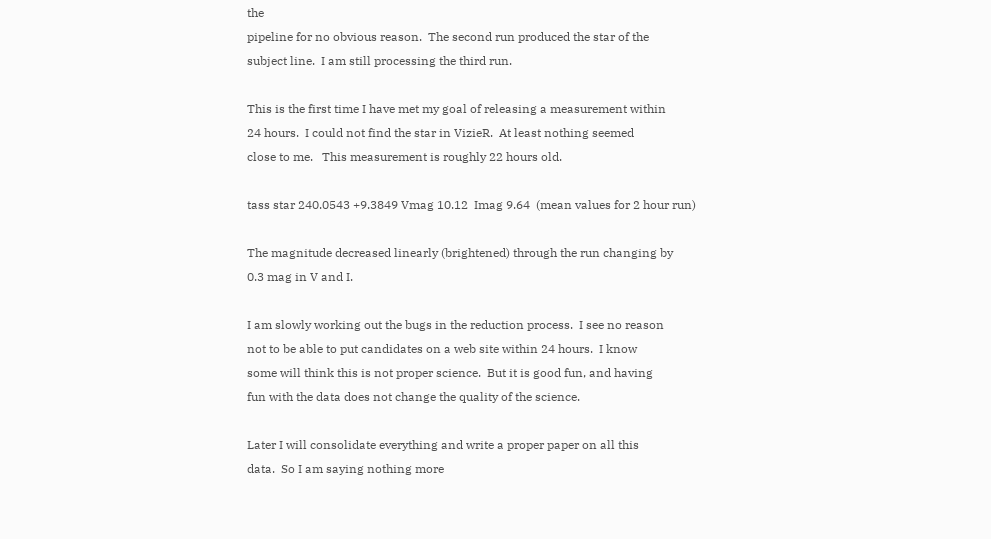the
pipeline for no obvious reason.  The second run produced the star of the
subject line.  I am still processing the third run.

This is the first time I have met my goal of releasing a measurement within
24 hours.  I could not find the star in VizieR.  At least nothing seemed
close to me.   This measurement is roughly 22 hours old.

tass star 240.0543 +9.3849 Vmag 10.12  Imag 9.64  (mean values for 2 hour run)

The magnitude decreased linearly (brightened) through the run changing by
0.3 mag in V and I.

I am slowly working out the bugs in the reduction process.  I see no reason
not to be able to put candidates on a web site within 24 hours.  I know
some will think this is not proper science.  But it is good fun, and having
fun with the data does not change the quality of the science.

Later I will consolidate everything and write a proper paper on all this
data.  So I am saying nothing more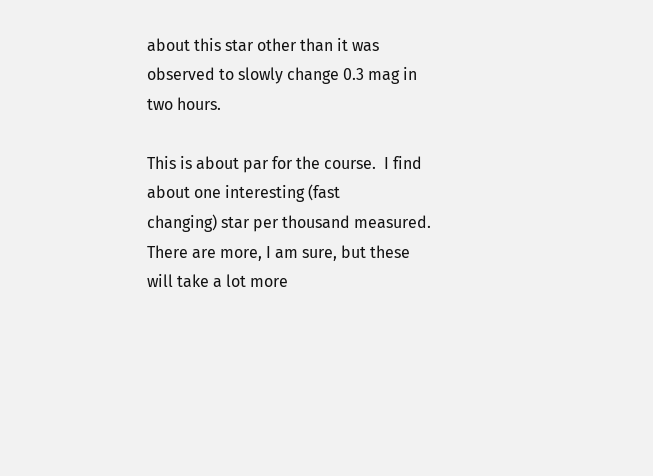about this star other than it was
observed to slowly change 0.3 mag in two hours.

This is about par for the course.  I find about one interesting (fast
changing) star per thousand measured.  There are more, I am sure, but these
will take a lot more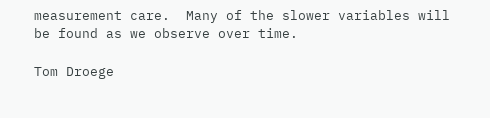measurement care.  Many of the slower variables will
be found as we observe over time.

Tom Droege